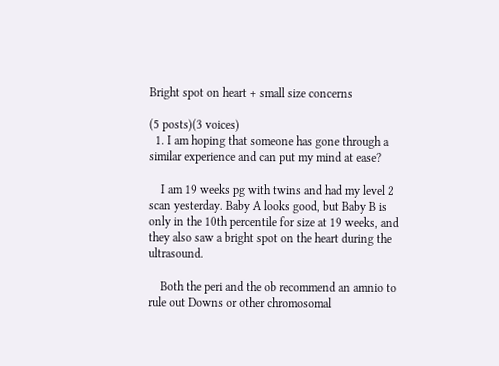Bright spot on heart + small size concerns

(5 posts)(3 voices)
  1. I am hoping that someone has gone through a similar experience and can put my mind at ease?

    I am 19 weeks pg with twins and had my level 2 scan yesterday. Baby A looks good, but Baby B is only in the 10th percentile for size at 19 weeks, and they also saw a bright spot on the heart during the ultrasound.

    Both the peri and the ob recommend an amnio to rule out Downs or other chromosomal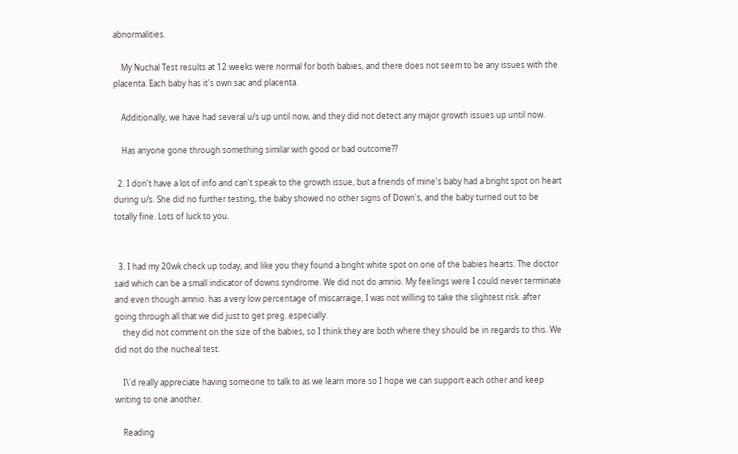abnormalities.

    My Nuchal Test results at 12 weeks were normal for both babies, and there does not seem to be any issues with the placenta. Each baby has it's own sac and placenta.

    Additionally, we have had several u/s up until now, and they did not detect any major growth issues up until now.

    Has anyone gone through something similar with good or bad outcome??

  2. I don't have a lot of info and can't speak to the growth issue, but a friends of mine's baby had a bright spot on heart during u/s. She did no further testing, the baby showed no other signs of Down's, and the baby turned out to be totally fine. Lots of luck to you.


  3. I had my 20wk check up today, and like you they found a bright white spot on one of the babies hearts. The doctor said which can be a small indicator of downs syndrome. We did not do amnio. My feelings were I could never terminate and even though amnio. has a very low percentage of miscarraige, I was not willing to take the slightest risk. after going through all that we did just to get preg. especially.
    they did not comment on the size of the babies, so I think they are both where they should be in regards to this. We did not do the nucheal test.

    I\'d really appreciate having someone to talk to as we learn more so I hope we can support each other and keep writing to one another.

    Reading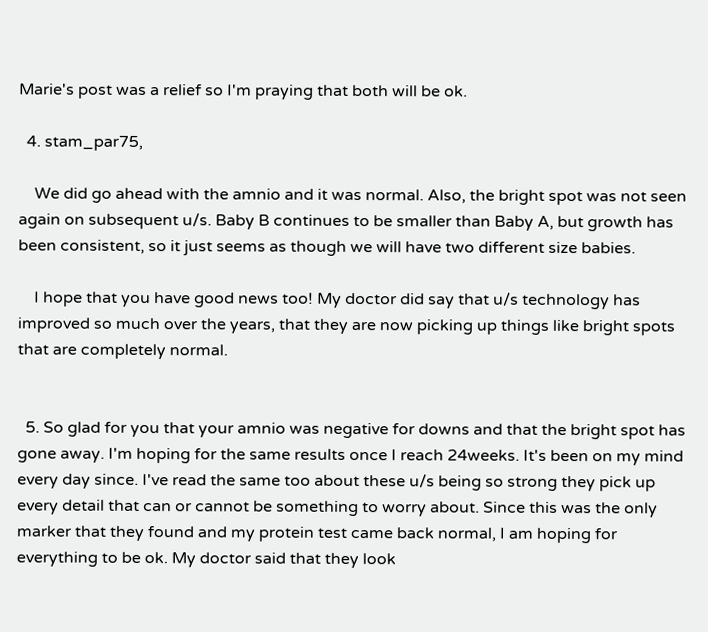Marie's post was a relief so I'm praying that both will be ok.

  4. stam_par75,

    We did go ahead with the amnio and it was normal. Also, the bright spot was not seen again on subsequent u/s. Baby B continues to be smaller than Baby A, but growth has been consistent, so it just seems as though we will have two different size babies.

    I hope that you have good news too! My doctor did say that u/s technology has improved so much over the years, that they are now picking up things like bright spots that are completely normal.


  5. So glad for you that your amnio was negative for downs and that the bright spot has gone away. I'm hoping for the same results once I reach 24weeks. It's been on my mind every day since. I've read the same too about these u/s being so strong they pick up every detail that can or cannot be something to worry about. Since this was the only marker that they found and my protein test came back normal, I am hoping for everything to be ok. My doctor said that they look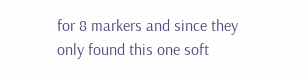for 8 markers and since they only found this one soft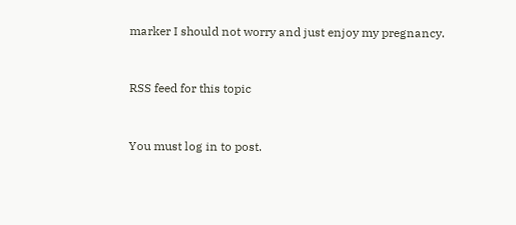marker I should not worry and just enjoy my pregnancy.


RSS feed for this topic


You must log in to post.